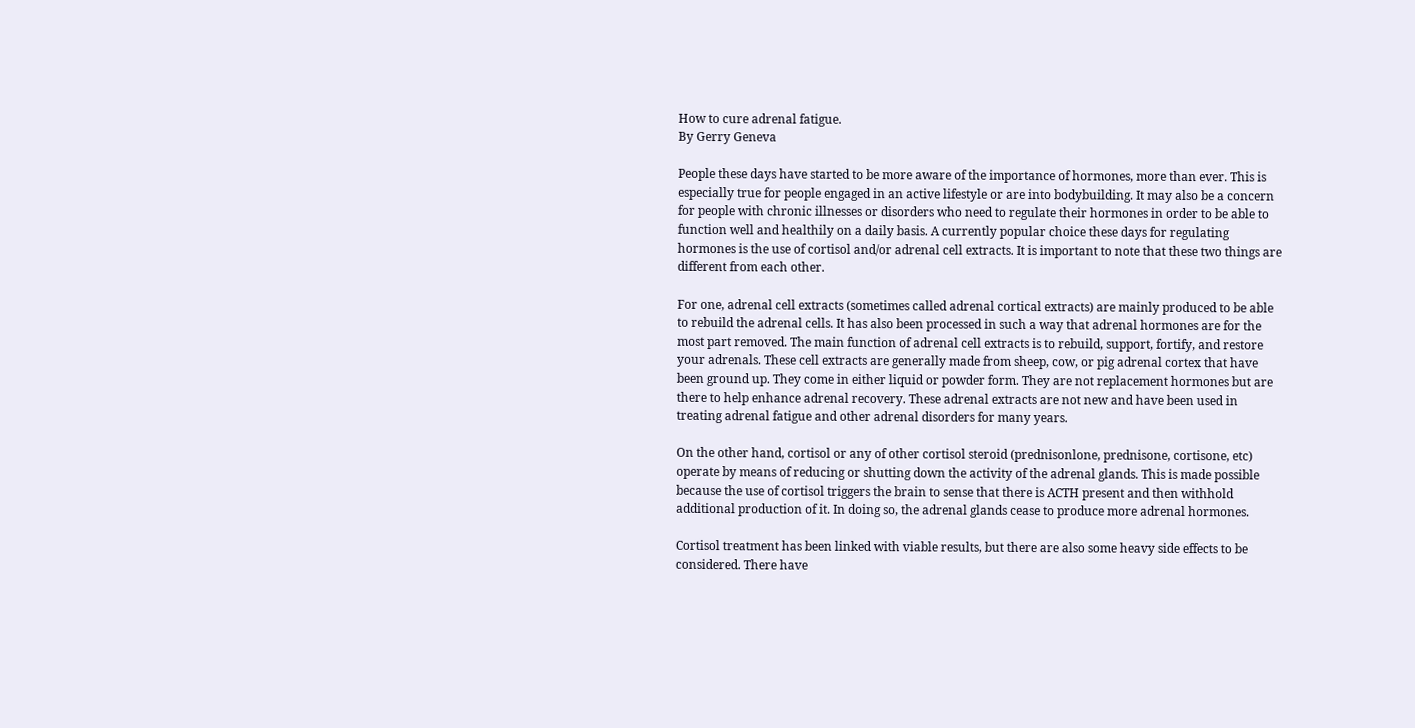How to cure adrenal fatigue.
By Gerry Geneva

People these days have started to be more aware of the importance of hormones, more than ever. This is especially true for people engaged in an active lifestyle or are into bodybuilding. It may also be a concern for people with chronic illnesses or disorders who need to regulate their hormones in order to be able to function well and healthily on a daily basis. A currently popular choice these days for regulating hormones is the use of cortisol and/or adrenal cell extracts. It is important to note that these two things are different from each other.

For one, adrenal cell extracts (sometimes called adrenal cortical extracts) are mainly produced to be able to rebuild the adrenal cells. It has also been processed in such a way that adrenal hormones are for the most part removed. The main function of adrenal cell extracts is to rebuild, support, fortify, and restore your adrenals. These cell extracts are generally made from sheep, cow, or pig adrenal cortex that have been ground up. They come in either liquid or powder form. They are not replacement hormones but are there to help enhance adrenal recovery. These adrenal extracts are not new and have been used in treating adrenal fatigue and other adrenal disorders for many years.

On the other hand, cortisol or any of other cortisol steroid (prednisonlone, prednisone, cortisone, etc) operate by means of reducing or shutting down the activity of the adrenal glands. This is made possible because the use of cortisol triggers the brain to sense that there is ACTH present and then withhold additional production of it. In doing so, the adrenal glands cease to produce more adrenal hormones.

Cortisol treatment has been linked with viable results, but there are also some heavy side effects to be considered. There have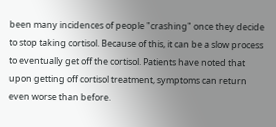been many incidences of people "crashing" once they decide to stop taking cortisol. Because of this, it can be a slow process to eventually get off the cortisol. Patients have noted that upon getting off cortisol treatment, symptoms can return even worse than before.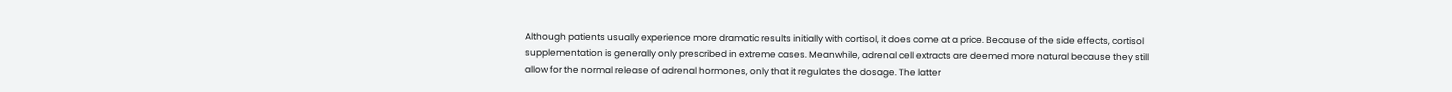Although patients usually experience more dramatic results initially with cortisol, it does come at a price. Because of the side effects, cortisol supplementation is generally only prescribed in extreme cases. Meanwhile, adrenal cell extracts are deemed more natural because they still allow for the normal release of adrenal hormones, only that it regulates the dosage. The latter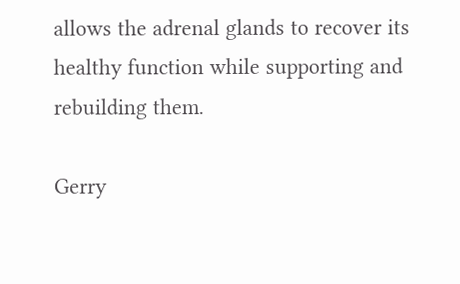allows the adrenal glands to recover its healthy function while supporting and rebuilding them.

Gerry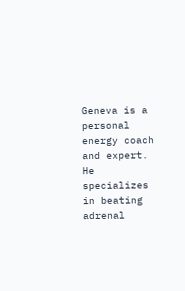Geneva is a personal energy coach and expert. He specializes in beating adrenal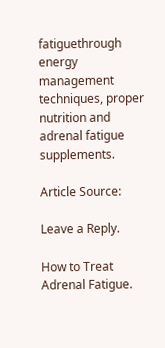fatiguethrough energy management techniques, proper nutrition and adrenal fatigue supplements.

Article Source:

Leave a Reply.

How to Treat Adrenal Fatigue.